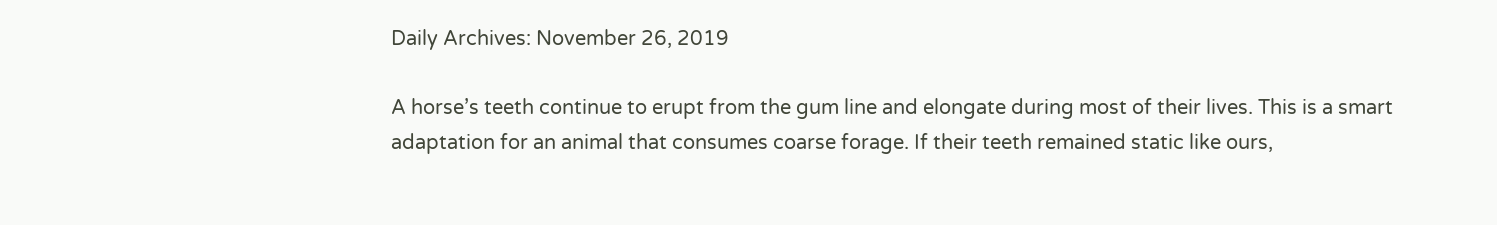Daily Archives: November 26, 2019

A horse’s teeth continue to erupt from the gum line and elongate during most of their lives. This is a smart adaptation for an animal that consumes coarse forage. If their teeth remained static like ours,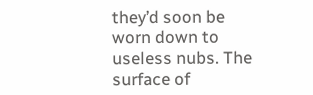they’d soon be worn down to useless nubs. The surface of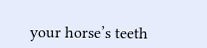your horse’s teeth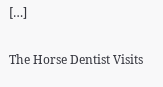[…]

The Horse Dentist Visits